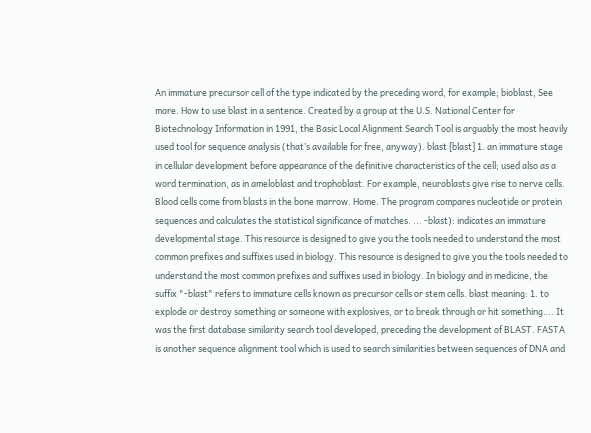An immature precursor cell of the type indicated by the preceding word, for example; bioblast, See more. How to use blast in a sentence. Created by a group at the U.S. National Center for Biotechnology Information in 1991, the Basic Local Alignment Search Tool is arguably the most heavily used tool for sequence analysis (that’s available for free, anyway). blast [blast] 1. an immature stage in cellular development before appearance of the definitive characteristics of the cell; used also as a word termination, as in ameloblast and trophoblast. For example, neuroblasts give rise to nerve cells. Blood cells come from blasts in the bone marrow. Home. The program compares nucleotide or protein sequences and calculates the statistical significance of matches. ... -blast): indicates an immature developmental stage. This resource is designed to give you the tools needed to understand the most common prefixes and suffixes used in biology. This resource is designed to give you the tools needed to understand the most common prefixes and suffixes used in biology. In biology and in medicine, the suffix "-blast" refers to immature cells known as precursor cells or stem cells. blast meaning: 1. to explode or destroy something or someone with explosives, or to break through or hit something…. It was the first database similarity search tool developed, preceding the development of BLAST. FASTA is another sequence alignment tool which is used to search similarities between sequences of DNA and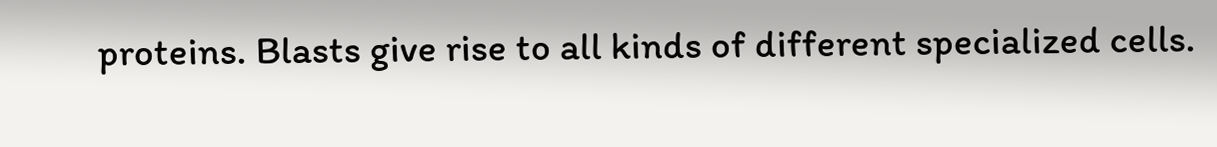proteins. Blasts give rise to all kinds of different specialized cells.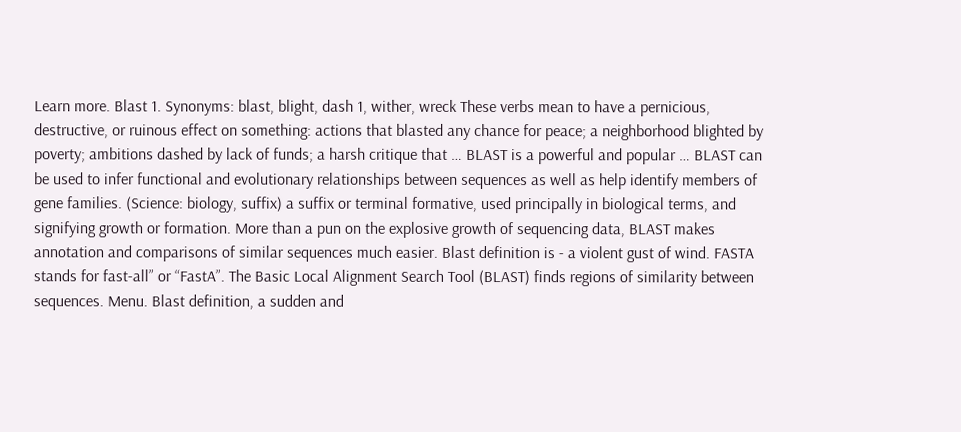Learn more. Blast 1. Synonyms: blast, blight, dash 1, wither, wreck These verbs mean to have a pernicious, destructive, or ruinous effect on something: actions that blasted any chance for peace; a neighborhood blighted by poverty; ambitions dashed by lack of funds; a harsh critique that … BLAST is a powerful and popular … BLAST can be used to infer functional and evolutionary relationships between sequences as well as help identify members of gene families. (Science: biology, suffix) a suffix or terminal formative, used principally in biological terms, and signifying growth or formation. More than a pun on the explosive growth of sequencing data, BLAST makes annotation and comparisons of similar sequences much easier. Blast definition is - a violent gust of wind. FASTA stands for fast-all” or “FastA”. The Basic Local Alignment Search Tool (BLAST) finds regions of similarity between sequences. Menu. Blast definition, a sudden and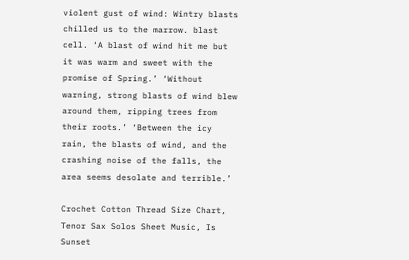violent gust of wind: Wintry blasts chilled us to the marrow. blast cell. ‘A blast of wind hit me but it was warm and sweet with the promise of Spring.’ ‘Without warning, strong blasts of wind blew around them, ripping trees from their roots.’ ‘Between the icy rain, the blasts of wind, and the crashing noise of the falls, the area seems desolate and terrible.’

Crochet Cotton Thread Size Chart, Tenor Sax Solos Sheet Music, Is Sunset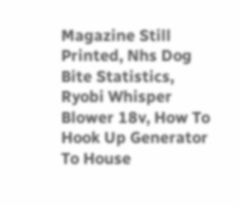Magazine Still Printed, Nhs Dog Bite Statistics, Ryobi Whisper Blower 18v, How To Hook Up Generator To House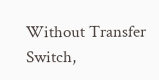Without Transfer Switch,